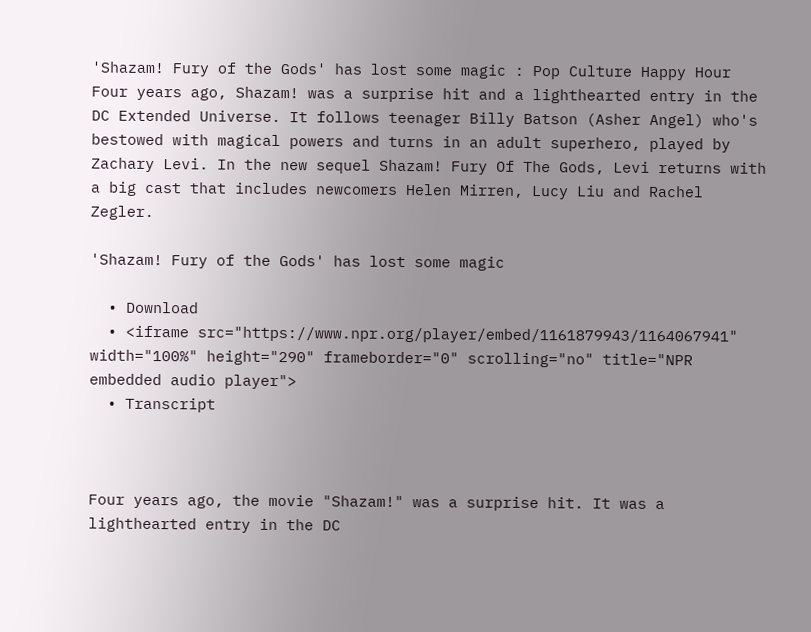'Shazam! Fury of the Gods' has lost some magic : Pop Culture Happy Hour Four years ago, Shazam! was a surprise hit and a lighthearted entry in the DC Extended Universe. It follows teenager Billy Batson (Asher Angel) who's bestowed with magical powers and turns in an adult superhero, played by Zachary Levi. In the new sequel Shazam! Fury Of The Gods, Levi returns with a big cast that includes newcomers Helen Mirren, Lucy Liu and Rachel Zegler.

'Shazam! Fury of the Gods' has lost some magic

  • Download
  • <iframe src="https://www.npr.org/player/embed/1161879943/1164067941" width="100%" height="290" frameborder="0" scrolling="no" title="NPR embedded audio player">
  • Transcript



Four years ago, the movie "Shazam!" was a surprise hit. It was a lighthearted entry in the DC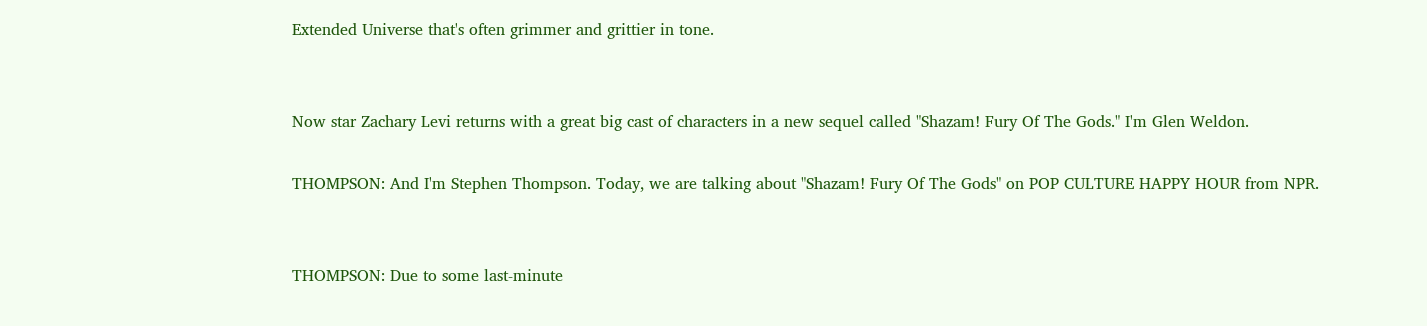Extended Universe that's often grimmer and grittier in tone.


Now star Zachary Levi returns with a great big cast of characters in a new sequel called "Shazam! Fury Of The Gods." I'm Glen Weldon.

THOMPSON: And I'm Stephen Thompson. Today, we are talking about "Shazam! Fury Of The Gods" on POP CULTURE HAPPY HOUR from NPR.


THOMPSON: Due to some last-minute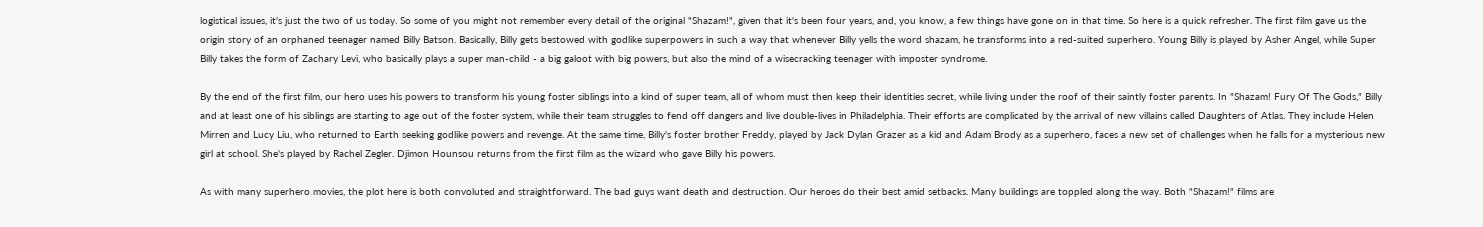logistical issues, it's just the two of us today. So some of you might not remember every detail of the original "Shazam!", given that it's been four years, and, you know, a few things have gone on in that time. So here is a quick refresher. The first film gave us the origin story of an orphaned teenager named Billy Batson. Basically, Billy gets bestowed with godlike superpowers in such a way that whenever Billy yells the word shazam, he transforms into a red-suited superhero. Young Billy is played by Asher Angel, while Super Billy takes the form of Zachary Levi, who basically plays a super man-child - a big galoot with big powers, but also the mind of a wisecracking teenager with imposter syndrome.

By the end of the first film, our hero uses his powers to transform his young foster siblings into a kind of super team, all of whom must then keep their identities secret, while living under the roof of their saintly foster parents. In "Shazam! Fury Of The Gods," Billy and at least one of his siblings are starting to age out of the foster system, while their team struggles to fend off dangers and live double-lives in Philadelphia. Their efforts are complicated by the arrival of new villains called Daughters of Atlas. They include Helen Mirren and Lucy Liu, who returned to Earth seeking godlike powers and revenge. At the same time, Billy's foster brother Freddy, played by Jack Dylan Grazer as a kid and Adam Brody as a superhero, faces a new set of challenges when he falls for a mysterious new girl at school. She's played by Rachel Zegler. Djimon Hounsou returns from the first film as the wizard who gave Billy his powers.

As with many superhero movies, the plot here is both convoluted and straightforward. The bad guys want death and destruction. Our heroes do their best amid setbacks. Many buildings are toppled along the way. Both "Shazam!" films are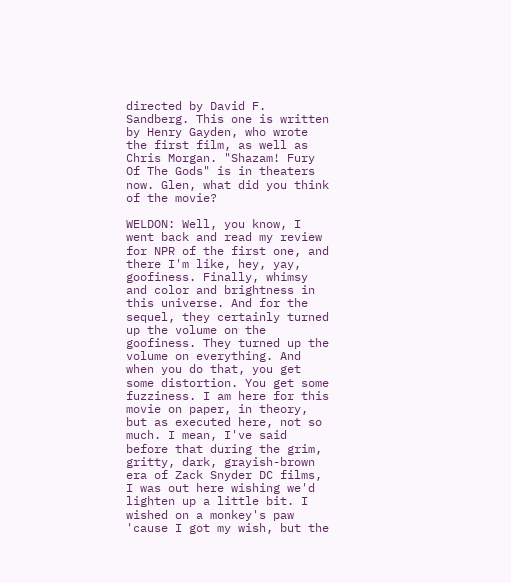directed by David F. Sandberg. This one is written by Henry Gayden, who wrote the first film, as well as Chris Morgan. "Shazam! Fury Of The Gods" is in theaters now. Glen, what did you think of the movie?

WELDON: Well, you know, I went back and read my review for NPR of the first one, and there I'm like, hey, yay, goofiness. Finally, whimsy and color and brightness in this universe. And for the sequel, they certainly turned up the volume on the goofiness. They turned up the volume on everything. And when you do that, you get some distortion. You get some fuzziness. I am here for this movie on paper, in theory, but as executed here, not so much. I mean, I've said before that during the grim, gritty, dark, grayish-brown era of Zack Snyder DC films, I was out here wishing we'd lighten up a little bit. I wished on a monkey's paw 'cause I got my wish, but the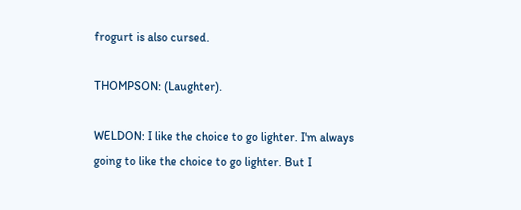frogurt is also cursed.

THOMPSON: (Laughter).

WELDON: I like the choice to go lighter. I'm always going to like the choice to go lighter. But I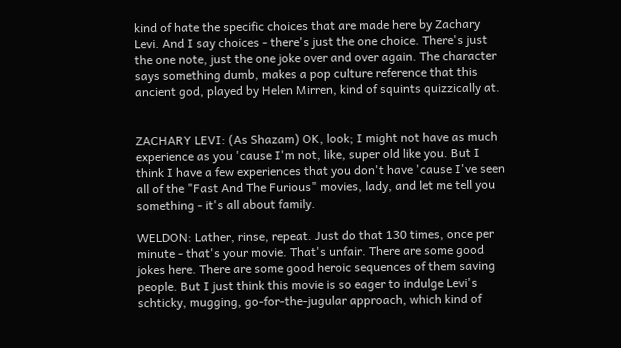kind of hate the specific choices that are made here by Zachary Levi. And I say choices - there's just the one choice. There's just the one note, just the one joke over and over again. The character says something dumb, makes a pop culture reference that this ancient god, played by Helen Mirren, kind of squints quizzically at.


ZACHARY LEVI: (As Shazam) OK, look; I might not have as much experience as you 'cause I'm not, like, super old like you. But I think I have a few experiences that you don't have 'cause I've seen all of the "Fast And The Furious" movies, lady, and let me tell you something - it's all about family.

WELDON: Lather, rinse, repeat. Just do that 130 times, once per minute - that's your movie. That's unfair. There are some good jokes here. There are some good heroic sequences of them saving people. But I just think this movie is so eager to indulge Levi's schticky, mugging, go-for-the-jugular approach, which kind of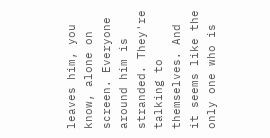leaves him, you know, alone on screen. Everyone around him is stranded. They're talking to themselves. And it seems like the only one who is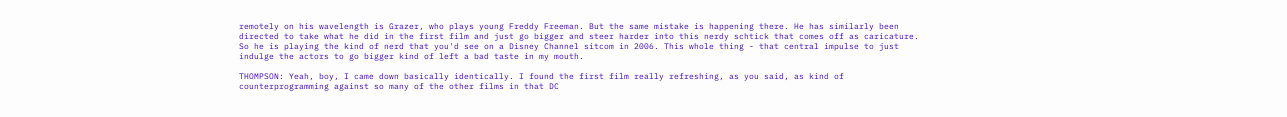remotely on his wavelength is Grazer, who plays young Freddy Freeman. But the same mistake is happening there. He has similarly been directed to take what he did in the first film and just go bigger and steer harder into this nerdy schtick that comes off as caricature. So he is playing the kind of nerd that you'd see on a Disney Channel sitcom in 2006. This whole thing - that central impulse to just indulge the actors to go bigger kind of left a bad taste in my mouth.

THOMPSON: Yeah, boy, I came down basically identically. I found the first film really refreshing, as you said, as kind of counterprogramming against so many of the other films in that DC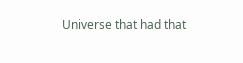Universe that had that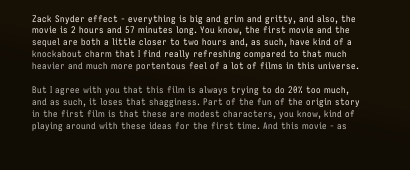Zack Snyder effect - everything is big and grim and gritty, and also, the movie is 2 hours and 57 minutes long. You know, the first movie and the sequel are both a little closer to two hours and, as such, have kind of a knockabout charm that I find really refreshing compared to that much heavier and much more portentous feel of a lot of films in this universe.

But I agree with you that this film is always trying to do 20% too much, and as such, it loses that shagginess. Part of the fun of the origin story in the first film is that these are modest characters, you know, kind of playing around with these ideas for the first time. And this movie - as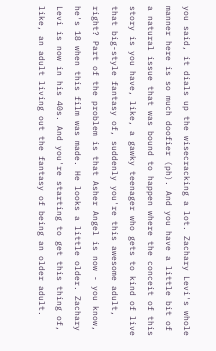you said, it dials up the wisecracking a lot. Zachary Levi's whole manner here is so much doofier (ph). And you have a little bit of a natural issue that was bound to happen where the conceit of this story is you have, like, a gawky teenager who gets to kind of live that big-style fantasy of, suddenly you're this awesome adult, right? Part of the problem is that Asher Angel is now - you know, he's 18 when this film was made. He looks a little older. Zachary Levi is now in his 40s. And you're starting to get this thing of, like, an adult living out the fantasy of being an older adult.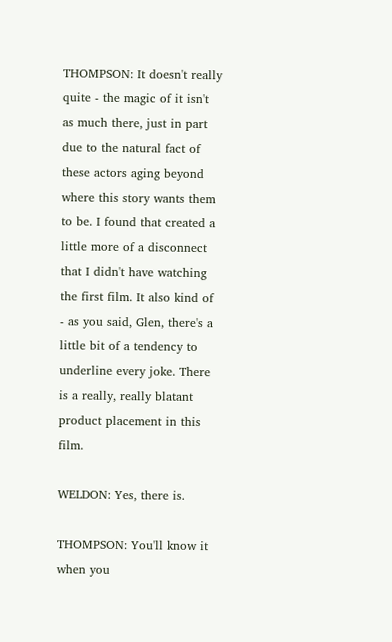THOMPSON: It doesn't really quite - the magic of it isn't as much there, just in part due to the natural fact of these actors aging beyond where this story wants them to be. I found that created a little more of a disconnect that I didn't have watching the first film. It also kind of - as you said, Glen, there's a little bit of a tendency to underline every joke. There is a really, really blatant product placement in this film.

WELDON: Yes, there is.

THOMPSON: You'll know it when you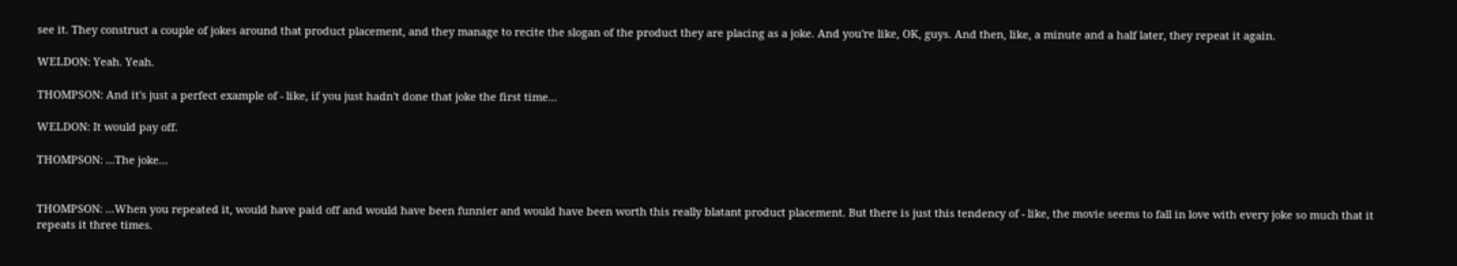see it. They construct a couple of jokes around that product placement, and they manage to recite the slogan of the product they are placing as a joke. And you're like, OK, guys. And then, like, a minute and a half later, they repeat it again.

WELDON: Yeah. Yeah.

THOMPSON: And it's just a perfect example of - like, if you just hadn't done that joke the first time...

WELDON: It would pay off.

THOMPSON: ...The joke...


THOMPSON: ...When you repeated it, would have paid off and would have been funnier and would have been worth this really blatant product placement. But there is just this tendency of - like, the movie seems to fall in love with every joke so much that it repeats it three times.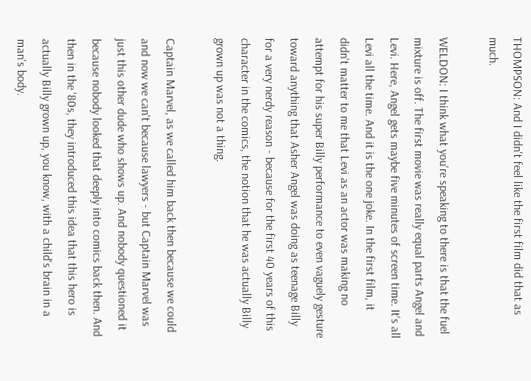THOMPSON: And I didn't feel like the first film did that as much.

WELDON: I think what you're speaking to there is that the fuel mixture is off. The first movie was really equal parts Angel and Levi. Here, Angel gets maybe five minutes of screen time. It's all Levi all the time. And it is the one joke. In the first film, it didn't matter to me that Levi as an actor was making no attempt for his super Billy performance to even vaguely gesture toward anything that Asher Angel was doing as teenage Billy for a very nerdy reason - because for the first 40 years of this character in the comics, the notion that he was actually Billy grown up was not a thing.

Captain Marvel, as we called him back then because we could and now we can't because lawyers - but Captain Marvel was just this other dude who shows up. And nobody questioned it because nobody looked that deeply into comics back then. And then in the '80s, they introduced this idea that this hero is actually Billy grown up, you know, with a child's brain in a man's body.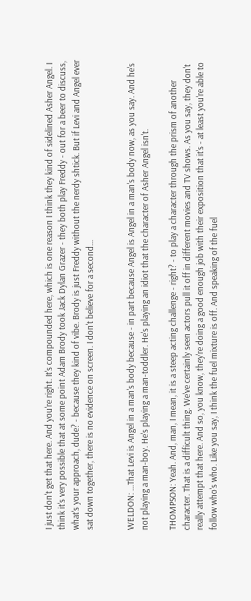I just don't get that here. And you're right. It's compounded here, which is one reason I think they kind of sidelined Asher Angel. I think it's very possible that at some point Adam Brody took Jack Dylan Grazer - they both play Freddy - out for a beer to discuss, what's your approach, dude? - because they kind of vibe. Brody is just Freddy without the nerdy shtick. But if Levi and Angel ever sat down together, there is no evidence on screen. I don't believe for a second...


WELDON: ...That Levi is Angel in a man's body because - in part because Angel is Angel in a man's body now, as you say. And he's not playing a man-boy. He's playing a man-toddler. He's playing an idiot that the character of Asher Angel isn't.

THOMPSON: Yeah. And, man, I mean, it is a steep acting challenge - right? - to play a character through the prism of another character. That is a difficult thing. We've certainly seen actors pull it off in different movies and TV shows. As you say, they don't really attempt that here. And so, you know, they're doing a good enough job with their exposition that it's - at least you're able to follow who's who. Like you say, I think the fuel mixture is off. And speaking of the fuel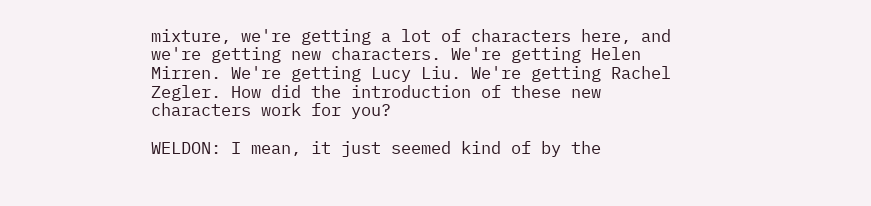mixture, we're getting a lot of characters here, and we're getting new characters. We're getting Helen Mirren. We're getting Lucy Liu. We're getting Rachel Zegler. How did the introduction of these new characters work for you?

WELDON: I mean, it just seemed kind of by the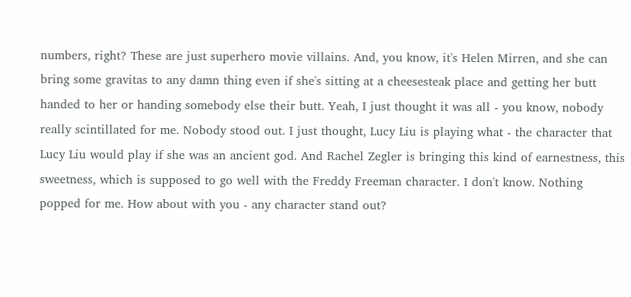numbers, right? These are just superhero movie villains. And, you know, it's Helen Mirren, and she can bring some gravitas to any damn thing even if she's sitting at a cheesesteak place and getting her butt handed to her or handing somebody else their butt. Yeah, I just thought it was all - you know, nobody really scintillated for me. Nobody stood out. I just thought, Lucy Liu is playing what - the character that Lucy Liu would play if she was an ancient god. And Rachel Zegler is bringing this kind of earnestness, this sweetness, which is supposed to go well with the Freddy Freeman character. I don't know. Nothing popped for me. How about with you - any character stand out?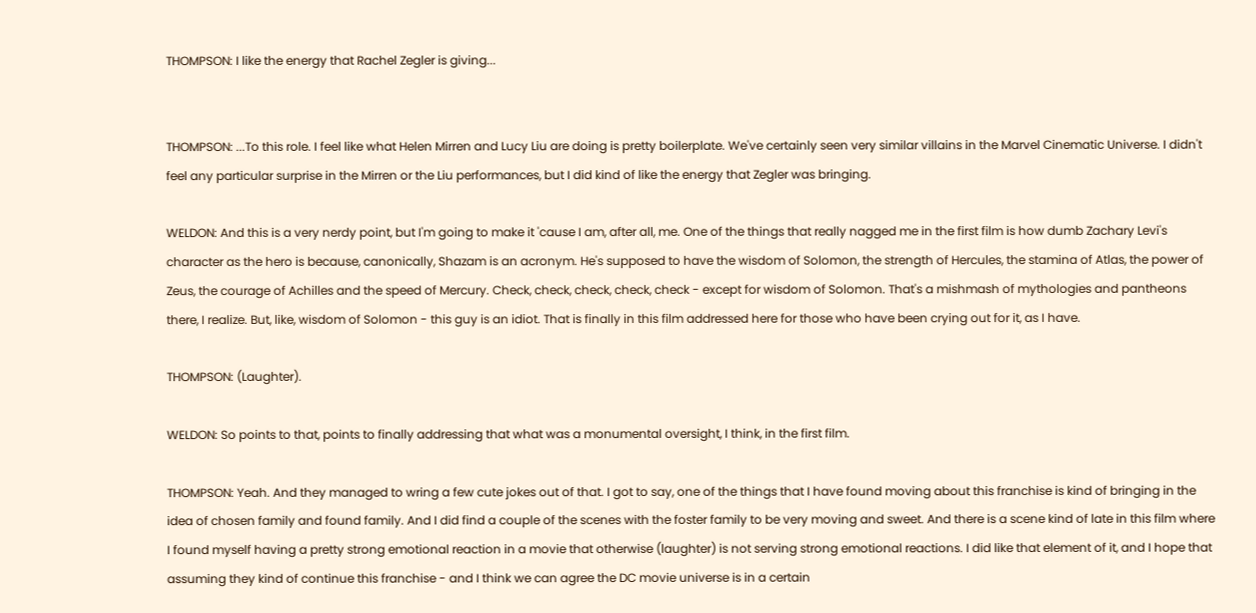THOMPSON: I like the energy that Rachel Zegler is giving...


THOMPSON: ...To this role. I feel like what Helen Mirren and Lucy Liu are doing is pretty boilerplate. We've certainly seen very similar villains in the Marvel Cinematic Universe. I didn't feel any particular surprise in the Mirren or the Liu performances, but I did kind of like the energy that Zegler was bringing.

WELDON: And this is a very nerdy point, but I'm going to make it 'cause I am, after all, me. One of the things that really nagged me in the first film is how dumb Zachary Levi's character as the hero is because, canonically, Shazam is an acronym. He's supposed to have the wisdom of Solomon, the strength of Hercules, the stamina of Atlas, the power of Zeus, the courage of Achilles and the speed of Mercury. Check, check, check, check, check - except for wisdom of Solomon. That's a mishmash of mythologies and pantheons there, I realize. But, like, wisdom of Solomon - this guy is an idiot. That is finally in this film addressed here for those who have been crying out for it, as I have.

THOMPSON: (Laughter).

WELDON: So points to that, points to finally addressing that what was a monumental oversight, I think, in the first film.

THOMPSON: Yeah. And they managed to wring a few cute jokes out of that. I got to say, one of the things that I have found moving about this franchise is kind of bringing in the idea of chosen family and found family. And I did find a couple of the scenes with the foster family to be very moving and sweet. And there is a scene kind of late in this film where I found myself having a pretty strong emotional reaction in a movie that otherwise (laughter) is not serving strong emotional reactions. I did like that element of it, and I hope that assuming they kind of continue this franchise - and I think we can agree the DC movie universe is in a certain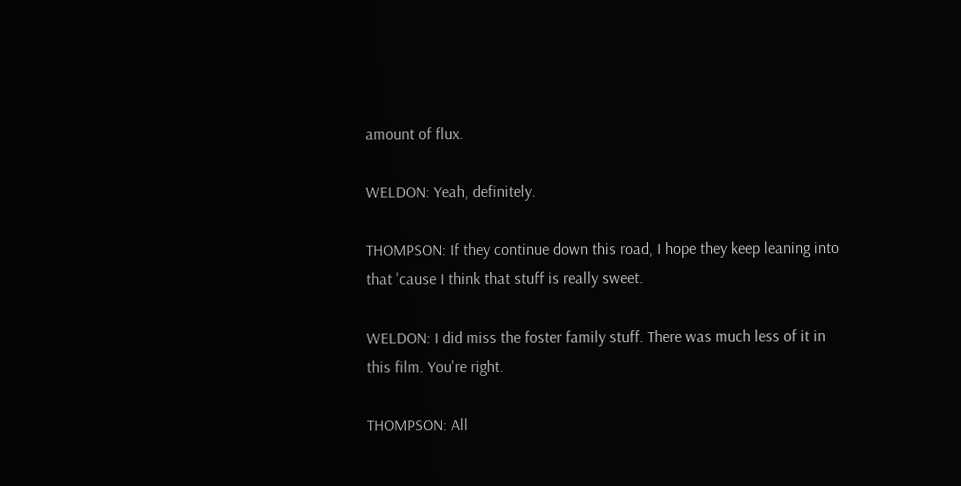amount of flux.

WELDON: Yeah, definitely.

THOMPSON: If they continue down this road, I hope they keep leaning into that 'cause I think that stuff is really sweet.

WELDON: I did miss the foster family stuff. There was much less of it in this film. You're right.

THOMPSON: All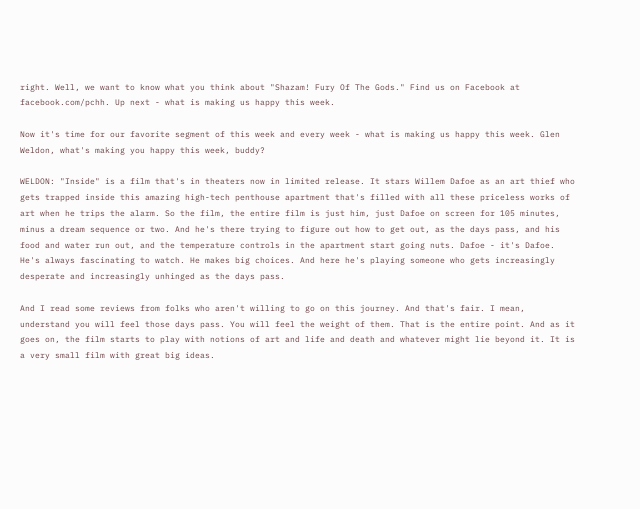right. Well, we want to know what you think about "Shazam! Fury Of The Gods." Find us on Facebook at facebook.com/pchh. Up next - what is making us happy this week.

Now it's time for our favorite segment of this week and every week - what is making us happy this week. Glen Weldon, what's making you happy this week, buddy?

WELDON: "Inside" is a film that's in theaters now in limited release. It stars Willem Dafoe as an art thief who gets trapped inside this amazing high-tech penthouse apartment that's filled with all these priceless works of art when he trips the alarm. So the film, the entire film is just him, just Dafoe on screen for 105 minutes, minus a dream sequence or two. And he's there trying to figure out how to get out, as the days pass, and his food and water run out, and the temperature controls in the apartment start going nuts. Dafoe - it's Dafoe. He's always fascinating to watch. He makes big choices. And here he's playing someone who gets increasingly desperate and increasingly unhinged as the days pass.

And I read some reviews from folks who aren't willing to go on this journey. And that's fair. I mean, understand you will feel those days pass. You will feel the weight of them. That is the entire point. And as it goes on, the film starts to play with notions of art and life and death and whatever might lie beyond it. It is a very small film with great big ideas.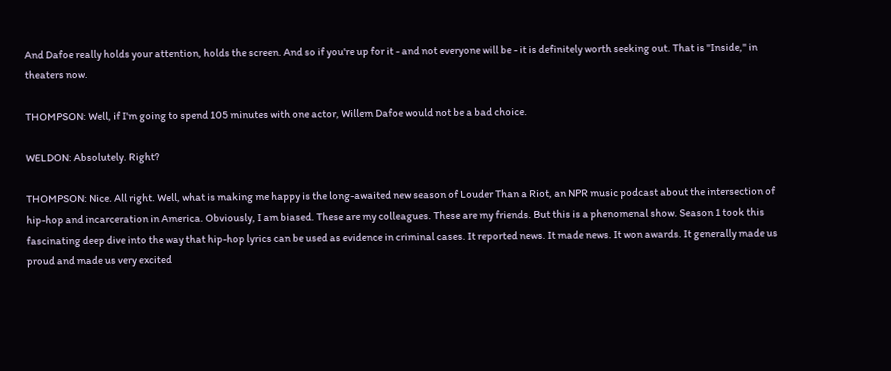And Dafoe really holds your attention, holds the screen. And so if you're up for it - and not everyone will be - it is definitely worth seeking out. That is "Inside," in theaters now.

THOMPSON: Well, if I'm going to spend 105 minutes with one actor, Willem Dafoe would not be a bad choice.

WELDON: Absolutely. Right?

THOMPSON: Nice. All right. Well, what is making me happy is the long-awaited new season of Louder Than a Riot, an NPR music podcast about the intersection of hip-hop and incarceration in America. Obviously, I am biased. These are my colleagues. These are my friends. But this is a phenomenal show. Season 1 took this fascinating deep dive into the way that hip-hop lyrics can be used as evidence in criminal cases. It reported news. It made news. It won awards. It generally made us proud and made us very excited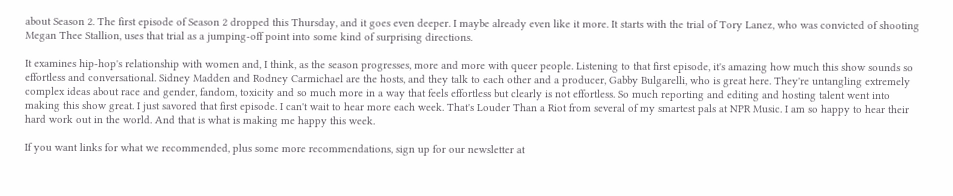about Season 2. The first episode of Season 2 dropped this Thursday, and it goes even deeper. I maybe already even like it more. It starts with the trial of Tory Lanez, who was convicted of shooting Megan Thee Stallion, uses that trial as a jumping-off point into some kind of surprising directions.

It examines hip-hop's relationship with women and, I think, as the season progresses, more and more with queer people. Listening to that first episode, it's amazing how much this show sounds so effortless and conversational. Sidney Madden and Rodney Carmichael are the hosts, and they talk to each other and a producer, Gabby Bulgarelli, who is great here. They're untangling extremely complex ideas about race and gender, fandom, toxicity and so much more in a way that feels effortless but clearly is not effortless. So much reporting and editing and hosting talent went into making this show great. I just savored that first episode. I can't wait to hear more each week. That's Louder Than a Riot from several of my smartest pals at NPR Music. I am so happy to hear their hard work out in the world. And that is what is making me happy this week.

If you want links for what we recommended, plus some more recommendations, sign up for our newsletter at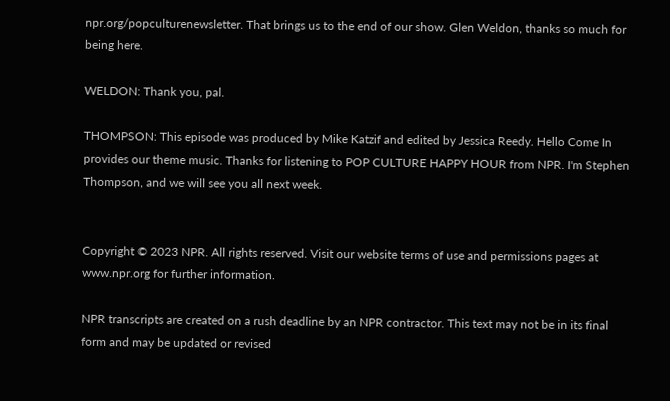npr.org/popculturenewsletter. That brings us to the end of our show. Glen Weldon, thanks so much for being here.

WELDON: Thank you, pal.

THOMPSON: This episode was produced by Mike Katzif and edited by Jessica Reedy. Hello Come In provides our theme music. Thanks for listening to POP CULTURE HAPPY HOUR from NPR. I'm Stephen Thompson, and we will see you all next week.


Copyright © 2023 NPR. All rights reserved. Visit our website terms of use and permissions pages at www.npr.org for further information.

NPR transcripts are created on a rush deadline by an NPR contractor. This text may not be in its final form and may be updated or revised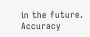in the future. Accuracy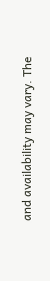and availability may vary. The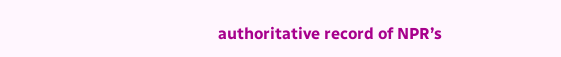authoritative record of NPR’s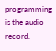programming is the audio record.